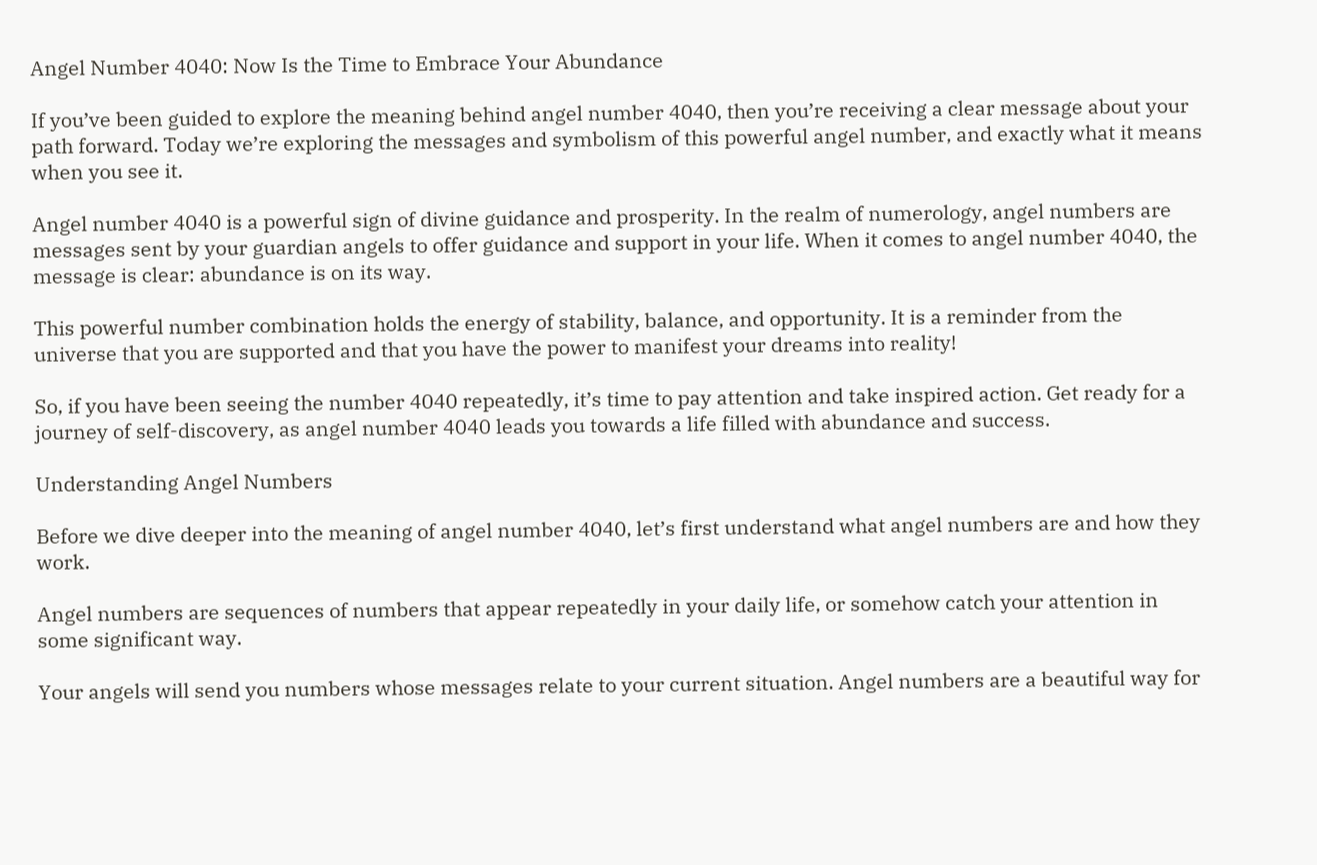Angel Number 4040: Now Is the Time to Embrace Your Abundance

If you’ve been guided to explore the meaning behind angel number 4040, then you’re receiving a clear message about your path forward. Today we’re exploring the messages and symbolism of this powerful angel number, and exactly what it means when you see it.

Angel number 4040 is a powerful sign of divine guidance and prosperity. In the realm of numerology, angel numbers are messages sent by your guardian angels to offer guidance and support in your life. When it comes to angel number 4040, the message is clear: abundance is on its way.

This powerful number combination holds the energy of stability, balance, and opportunity. It is a reminder from the universe that you are supported and that you have the power to manifest your dreams into reality!

So, if you have been seeing the number 4040 repeatedly, it’s time to pay attention and take inspired action. Get ready for a journey of self-discovery, as angel number 4040 leads you towards a life filled with abundance and success.

Understanding Angel Numbers

Before we dive deeper into the meaning of angel number 4040, let’s first understand what angel numbers are and how they work.

Angel numbers are sequences of numbers that appear repeatedly in your daily life, or somehow catch your attention in some significant way.

Your angels will send you numbers whose messages relate to your current situation. Angel numbers are a beautiful way for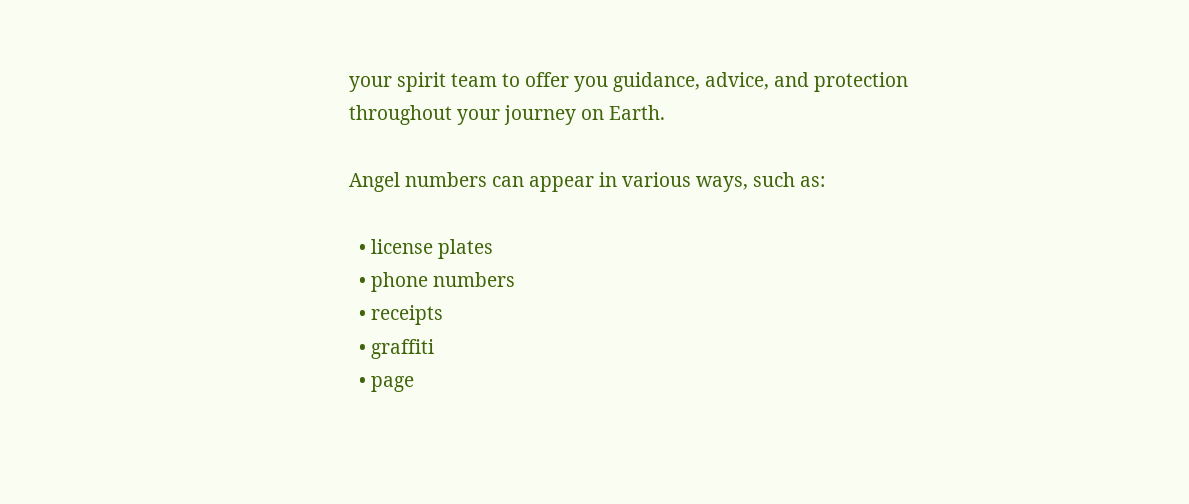your spirit team to offer you guidance, advice, and protection throughout your journey on Earth.

Angel numbers can appear in various ways, such as:

  • license plates
  • phone numbers
  • receipts
  • graffiti
  • page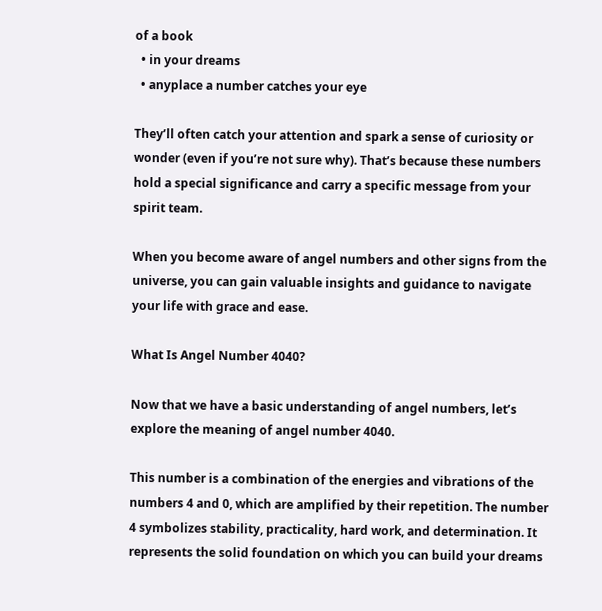of a book
  • in your dreams
  • anyplace a number catches your eye

They’ll often catch your attention and spark a sense of curiosity or wonder (even if you’re not sure why). That’s because these numbers hold a special significance and carry a specific message from your spirit team.

When you become aware of angel numbers and other signs from the universe, you can gain valuable insights and guidance to navigate your life with grace and ease.

What Is Angel Number 4040?

Now that we have a basic understanding of angel numbers, let’s explore the meaning of angel number 4040.

This number is a combination of the energies and vibrations of the numbers 4 and 0, which are amplified by their repetition. The number 4 symbolizes stability, practicality, hard work, and determination. It represents the solid foundation on which you can build your dreams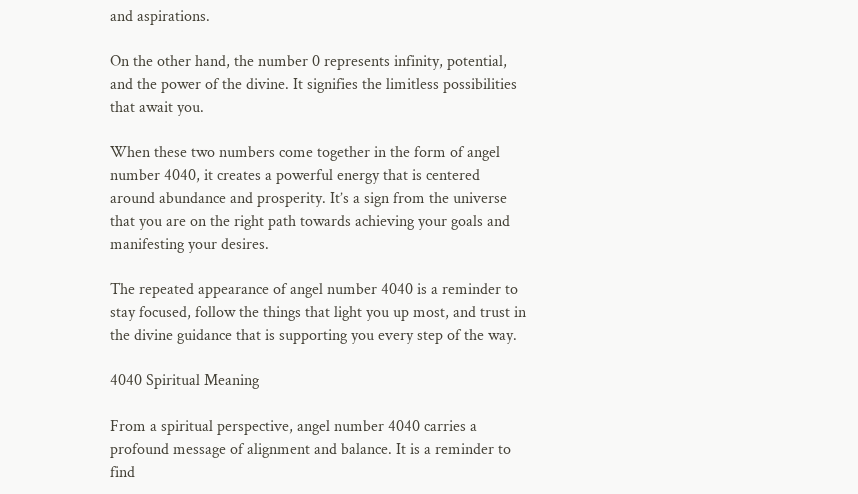and aspirations.

On the other hand, the number 0 represents infinity, potential, and the power of the divine. It signifies the limitless possibilities that await you.

When these two numbers come together in the form of angel number 4040, it creates a powerful energy that is centered around abundance and prosperity. It’s a sign from the universe that you are on the right path towards achieving your goals and manifesting your desires.

The repeated appearance of angel number 4040 is a reminder to stay focused, follow the things that light you up most, and trust in the divine guidance that is supporting you every step of the way.

4040 Spiritual Meaning

From a spiritual perspective, angel number 4040 carries a profound message of alignment and balance. It is a reminder to find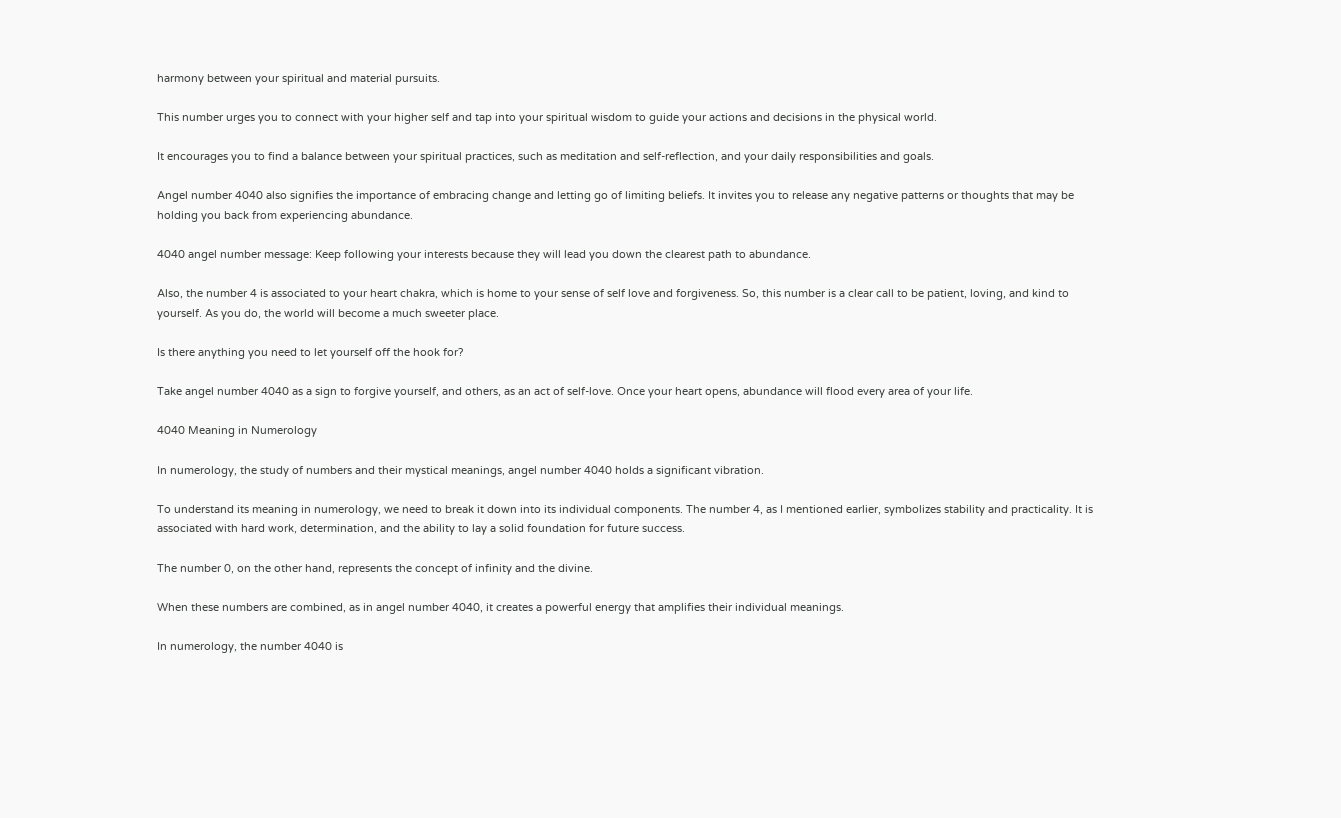harmony between your spiritual and material pursuits.

This number urges you to connect with your higher self and tap into your spiritual wisdom to guide your actions and decisions in the physical world.

It encourages you to find a balance between your spiritual practices, such as meditation and self-reflection, and your daily responsibilities and goals.

Angel number 4040 also signifies the importance of embracing change and letting go of limiting beliefs. It invites you to release any negative patterns or thoughts that may be holding you back from experiencing abundance.

4040 angel number message: Keep following your interests because they will lead you down the clearest path to abundance.

Also, the number 4 is associated to your heart chakra, which is home to your sense of self love and forgiveness. So, this number is a clear call to be patient, loving, and kind to yourself. As you do, the world will become a much sweeter place.

Is there anything you need to let yourself off the hook for?

Take angel number 4040 as a sign to forgive yourself, and others, as an act of self-love. Once your heart opens, abundance will flood every area of your life.

4040 Meaning in Numerology

In numerology, the study of numbers and their mystical meanings, angel number 4040 holds a significant vibration.

To understand its meaning in numerology, we need to break it down into its individual components. The number 4, as I mentioned earlier, symbolizes stability and practicality. It is associated with hard work, determination, and the ability to lay a solid foundation for future success.

The number 0, on the other hand, represents the concept of infinity and the divine.

When these numbers are combined, as in angel number 4040, it creates a powerful energy that amplifies their individual meanings.

In numerology, the number 4040 is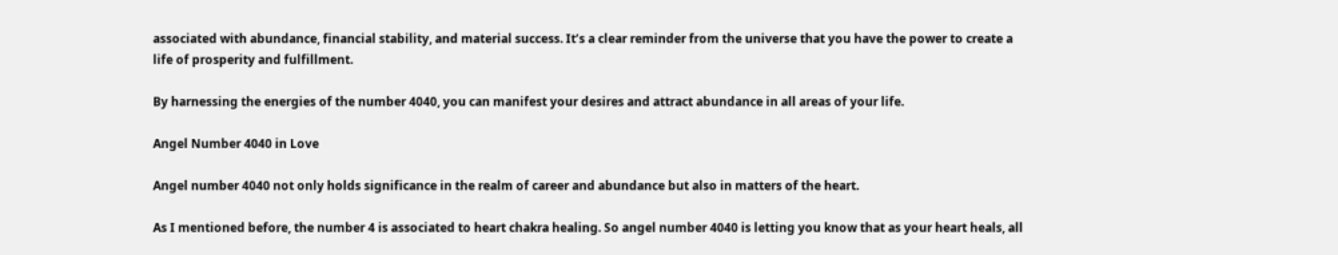associated with abundance, financial stability, and material success. It’s a clear reminder from the universe that you have the power to create a life of prosperity and fulfillment.

By harnessing the energies of the number 4040, you can manifest your desires and attract abundance in all areas of your life.

Angel Number 4040 in Love

Angel number 4040 not only holds significance in the realm of career and abundance but also in matters of the heart.

As I mentioned before, the number 4 is associated to heart chakra healing. So angel number 4040 is letting you know that as your heart heals, all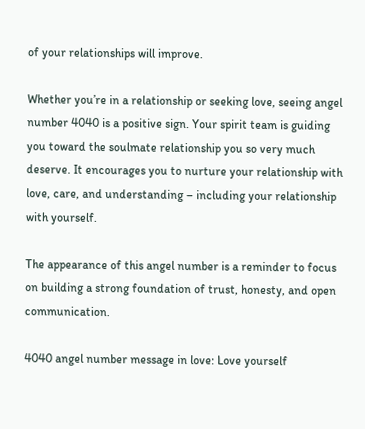of your relationships will improve.

Whether you’re in a relationship or seeking love, seeing angel number 4040 is a positive sign. Your spirit team is guiding you toward the soulmate relationship you so very much deserve. It encourages you to nurture your relationship with love, care, and understanding – including your relationship with yourself.

The appearance of this angel number is a reminder to focus on building a strong foundation of trust, honesty, and open communication.

4040 angel number message in love: Love yourself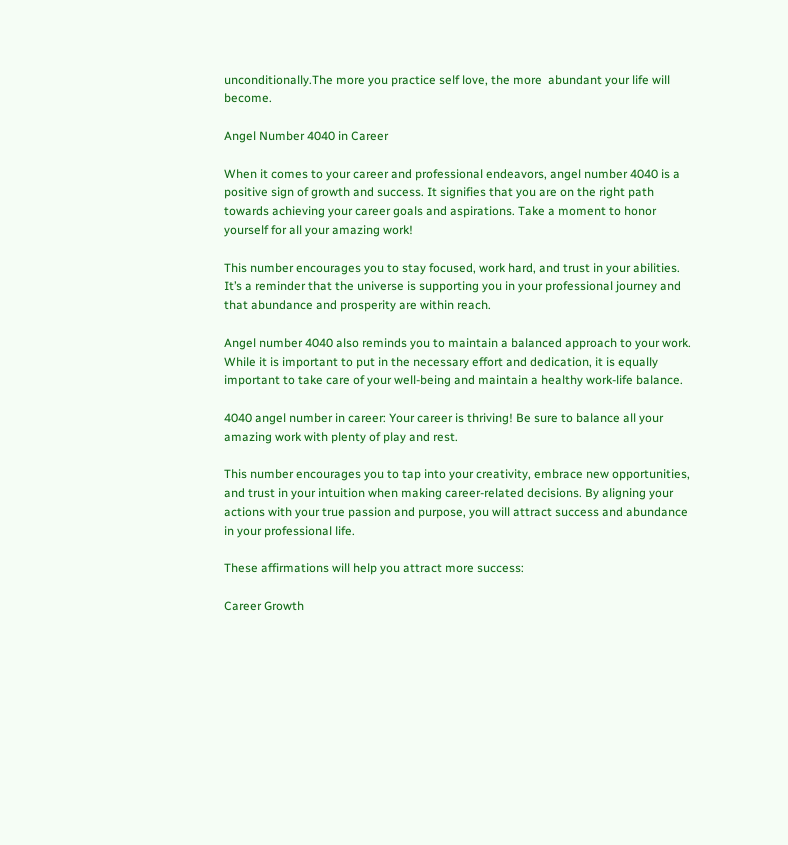unconditionally.The more you practice self love, the more  abundant your life will become.

Angel Number 4040 in Career

When it comes to your career and professional endeavors, angel number 4040 is a positive sign of growth and success. It signifies that you are on the right path towards achieving your career goals and aspirations. Take a moment to honor yourself for all your amazing work!

This number encourages you to stay focused, work hard, and trust in your abilities. It’s a reminder that the universe is supporting you in your professional journey and that abundance and prosperity are within reach.

Angel number 4040 also reminds you to maintain a balanced approach to your work. While it is important to put in the necessary effort and dedication, it is equally important to take care of your well-being and maintain a healthy work-life balance.

4040 angel number in career: Your career is thriving! Be sure to balance all your amazing work with plenty of play and rest.

This number encourages you to tap into your creativity, embrace new opportunities, and trust in your intuition when making career-related decisions. By aligning your actions with your true passion and purpose, you will attract success and abundance in your professional life.

These affirmations will help you attract more success:

Career Growth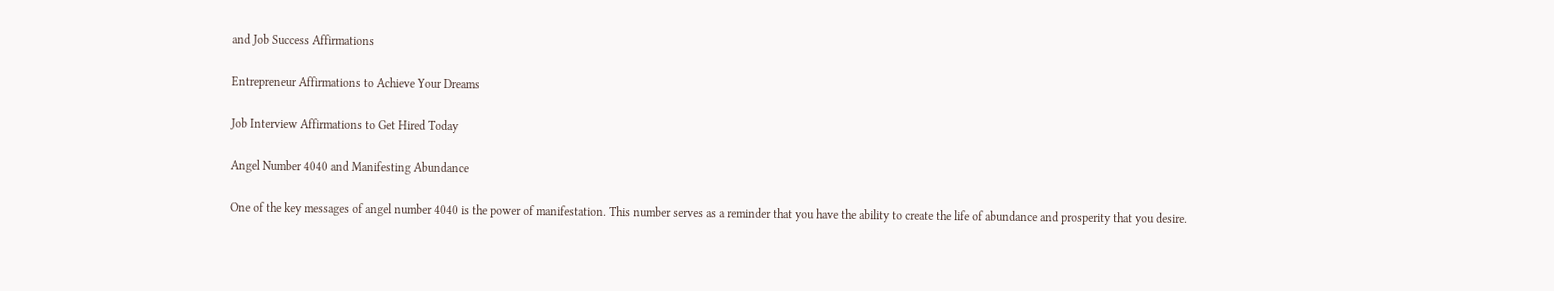and Job Success Affirmations

Entrepreneur Affirmations to Achieve Your Dreams

Job Interview Affirmations to Get Hired Today

Angel Number 4040 and Manifesting Abundance

One of the key messages of angel number 4040 is the power of manifestation. This number serves as a reminder that you have the ability to create the life of abundance and prosperity that you desire.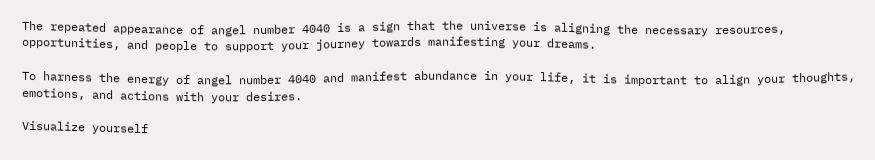The repeated appearance of angel number 4040 is a sign that the universe is aligning the necessary resources, opportunities, and people to support your journey towards manifesting your dreams.

To harness the energy of angel number 4040 and manifest abundance in your life, it is important to align your thoughts, emotions, and actions with your desires.

Visualize yourself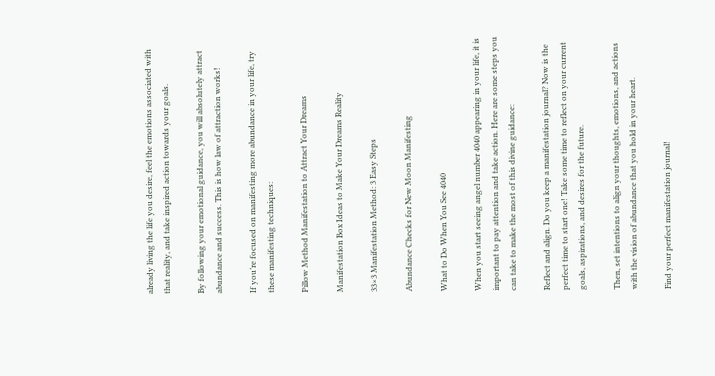already living the life you desire, feel the emotions associated with that reality, and take inspired action towards your goals.

By following your emotional guidance, you will absolutely attract abundance and success. This is how law of attraction works!

If you’re focused on manifesting more abundance in your life, try these manifesting techniques:

Pillow Method Manifestation to Attract Your Dreams

Manifestation Box Ideas to Make Your Dreams Reality

33×3 Manifestation Method: 3 Easy Steps

Abundance Checks for New Moon Manifesting

What to Do When You See 4040

When you start seeing angel number 4040 appearing in your life, it is important to pay attention and take action. Here are some steps you can take to make the most of this divine guidance:

Reflect and align. Do you keep a manifestation journal? Now is the perfect time to start one! Take some time to reflect on your current goals, aspirations, and desires for the future.

Then, set intentions to align your thoughts, emotions, and actions with the vision of abundance that you hold in your heart.

Find your perfect manifestation journal!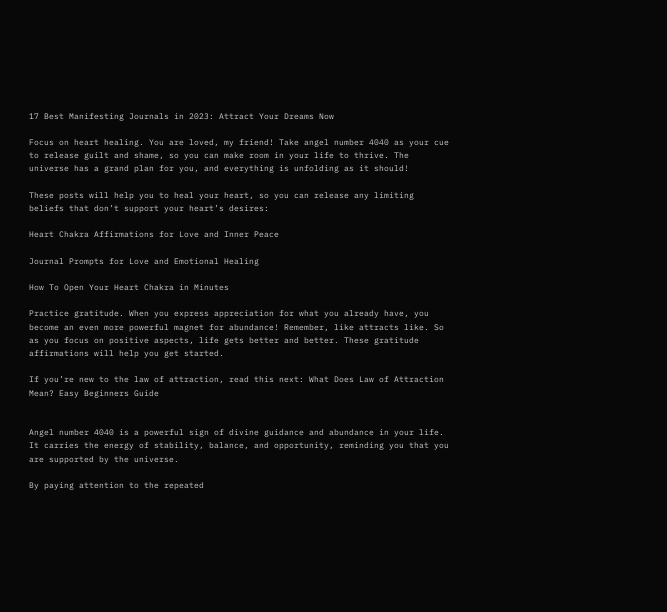17 Best Manifesting Journals in 2023: Attract Your Dreams Now

Focus on heart healing. You are loved, my friend! Take angel number 4040 as your cue to release guilt and shame, so you can make room in your life to thrive. The universe has a grand plan for you, and everything is unfolding as it should!

These posts will help you to heal your heart, so you can release any limiting beliefs that don’t support your heart’s desires:

Heart Chakra Affirmations for Love and Inner Peace

Journal Prompts for Love and Emotional Healing

How To Open Your Heart Chakra in Minutes

Practice gratitude. When you express appreciation for what you already have, you become an even more powerful magnet for abundance! Remember, like attracts like. So as you focus on positive aspects, life gets better and better. These gratitude affirmations will help you get started.

If you’re new to the law of attraction, read this next: What Does Law of Attraction Mean? Easy Beginners Guide


Angel number 4040 is a powerful sign of divine guidance and abundance in your life. It carries the energy of stability, balance, and opportunity, reminding you that you are supported by the universe.

By paying attention to the repeated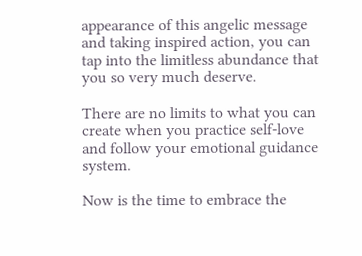appearance of this angelic message and taking inspired action, you can tap into the limitless abundance that you so very much deserve.

There are no limits to what you can create when you practice self-love and follow your emotional guidance system.

Now is the time to embrace the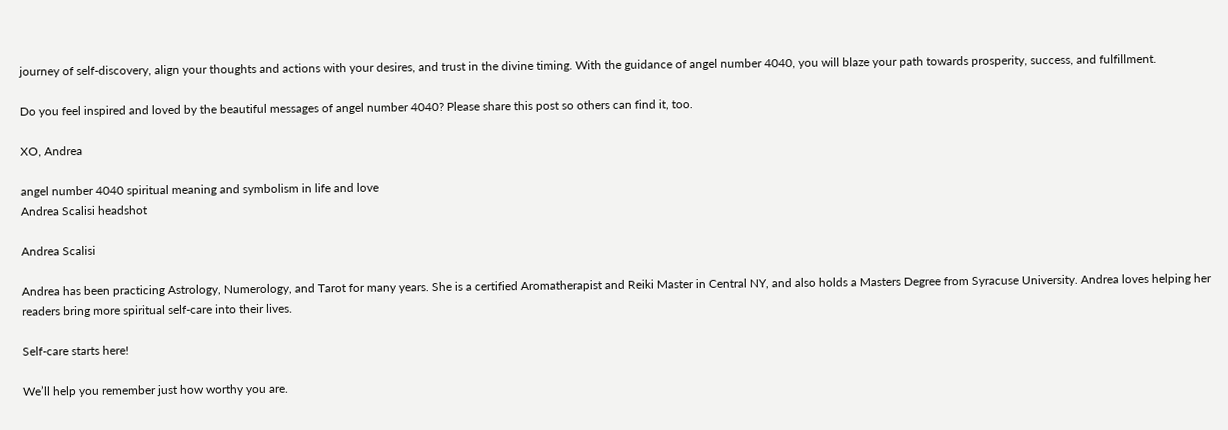journey of self-discovery, align your thoughts and actions with your desires, and trust in the divine timing. With the guidance of angel number 4040, you will blaze your path towards prosperity, success, and fulfillment.

Do you feel inspired and loved by the beautiful messages of angel number 4040? Please share this post so others can find it, too.

XO, Andrea

angel number 4040 spiritual meaning and symbolism in life and love
Andrea Scalisi headshot

Andrea Scalisi

Andrea has been practicing Astrology, Numerology, and Tarot for many years. She is a certified Aromatherapist and Reiki Master in Central NY, and also holds a Masters Degree from Syracuse University. Andrea loves helping her readers bring more spiritual self-care into their lives.

Self-care starts here!

We’ll help you remember just how worthy you are.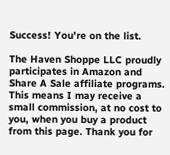Success! You're on the list.

The Haven Shoppe LLC proudly participates in Amazon and Share A Sale affiliate programs. This means I may receive a small commission, at no cost to you, when you buy a product from this page. Thank you for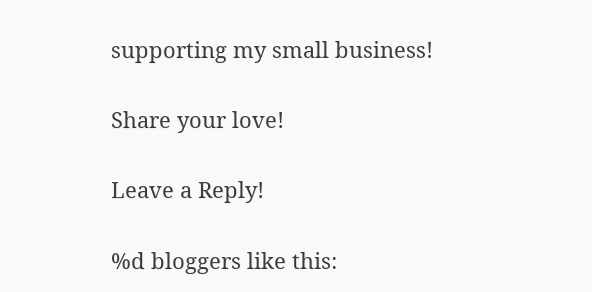supporting my small business!

Share your love!

Leave a Reply!

%d bloggers like this: